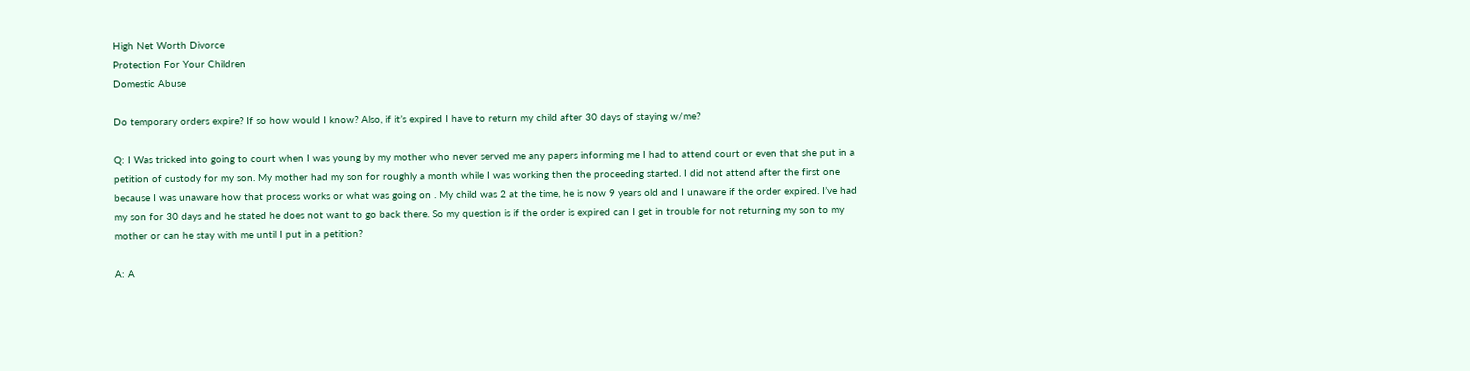High Net Worth Divorce
Protection For Your Children
Domestic Abuse

Do temporary orders expire? If so how would I know? Also, if it’s expired I have to return my child after 30 days of staying w/me?

Q: I Was tricked into going to court when I was young by my mother who never served me any papers informing me I had to attend court or even that she put in a petition of custody for my son. My mother had my son for roughly a month while I was working then the proceeding started. I did not attend after the first one because I was unaware how that process works or what was going on . My child was 2 at the time, he is now 9 years old and I unaware if the order expired. I’ve had my son for 30 days and he stated he does not want to go back there. So my question is if the order is expired can I get in trouble for not returning my son to my mother or can he stay with me until I put in a petition?

A: A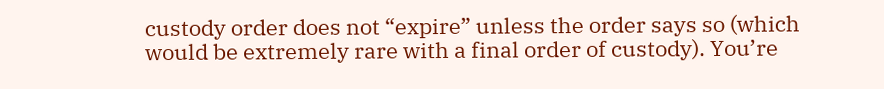custody order does not “expire” unless the order says so (which would be extremely rare with a final order of custody). You’re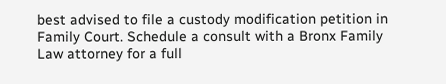best advised to file a custody modification petition in Family Court. Schedule a consult with a Bronx Family Law attorney for a full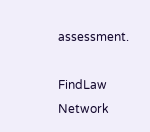assessment.

FindLaw Network